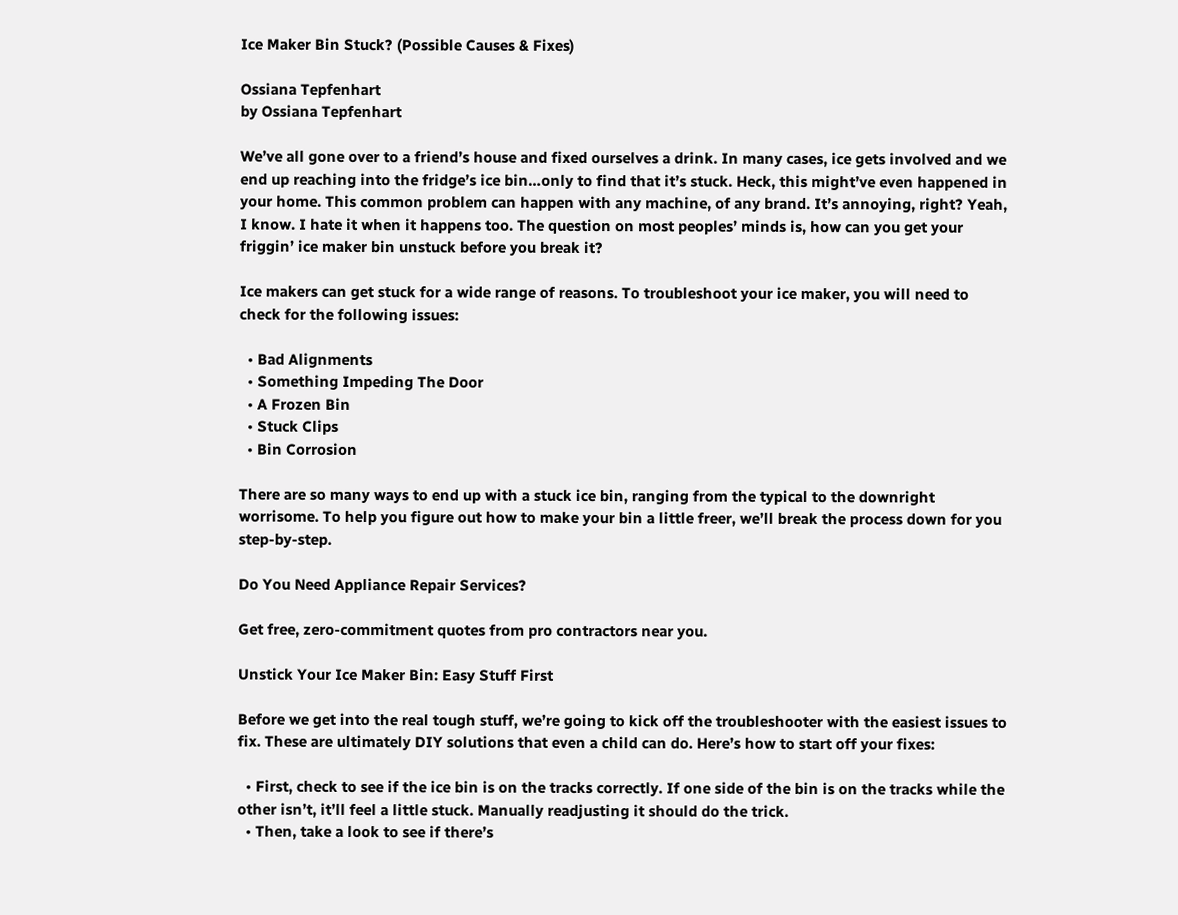Ice Maker Bin Stuck? (Possible Causes & Fixes)

Ossiana Tepfenhart
by Ossiana Tepfenhart

We’ve all gone over to a friend’s house and fixed ourselves a drink. In many cases, ice gets involved and we end up reaching into the fridge’s ice bin…only to find that it’s stuck. Heck, this might’ve even happened in your home. This common problem can happen with any machine, of any brand. It’s annoying, right? Yeah, I know. I hate it when it happens too. The question on most peoples’ minds is, how can you get your friggin’ ice maker bin unstuck before you break it?

Ice makers can get stuck for a wide range of reasons. To troubleshoot your ice maker, you will need to check for the following issues:

  • Bad Alignments
  • Something Impeding The Door
  • A Frozen Bin
  • Stuck Clips
  • Bin Corrosion

There are so many ways to end up with a stuck ice bin, ranging from the typical to the downright worrisome. To help you figure out how to make your bin a little freer, we’ll break the process down for you step-by-step.

Do You Need Appliance Repair Services?

Get free, zero-commitment quotes from pro contractors near you.

Unstick Your Ice Maker Bin: Easy Stuff First

Before we get into the real tough stuff, we’re going to kick off the troubleshooter with the easiest issues to fix. These are ultimately DIY solutions that even a child can do. Here’s how to start off your fixes:

  • First, check to see if the ice bin is on the tracks correctly. If one side of the bin is on the tracks while the other isn’t, it’ll feel a little stuck. Manually readjusting it should do the trick.
  • Then, take a look to see if there’s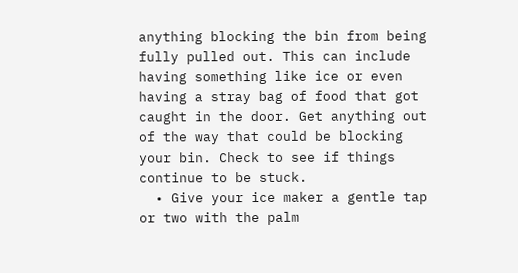anything blocking the bin from being fully pulled out. This can include having something like ice or even having a stray bag of food that got caught in the door. Get anything out of the way that could be blocking your bin. Check to see if things continue to be stuck.
  • Give your ice maker a gentle tap or two with the palm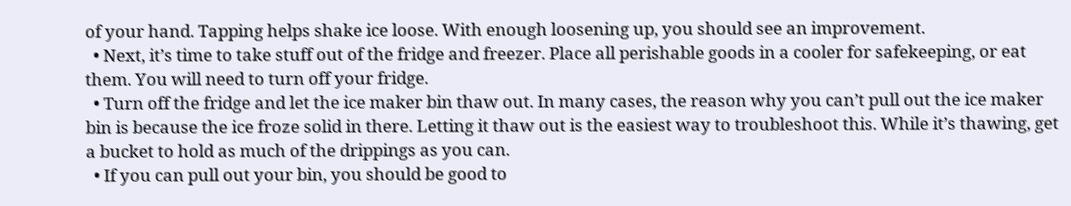of your hand. Tapping helps shake ice loose. With enough loosening up, you should see an improvement.
  • Next, it’s time to take stuff out of the fridge and freezer. Place all perishable goods in a cooler for safekeeping, or eat them. You will need to turn off your fridge.
  • Turn off the fridge and let the ice maker bin thaw out. In many cases, the reason why you can’t pull out the ice maker bin is because the ice froze solid in there. Letting it thaw out is the easiest way to troubleshoot this. While it’s thawing, get a bucket to hold as much of the drippings as you can.
  • If you can pull out your bin, you should be good to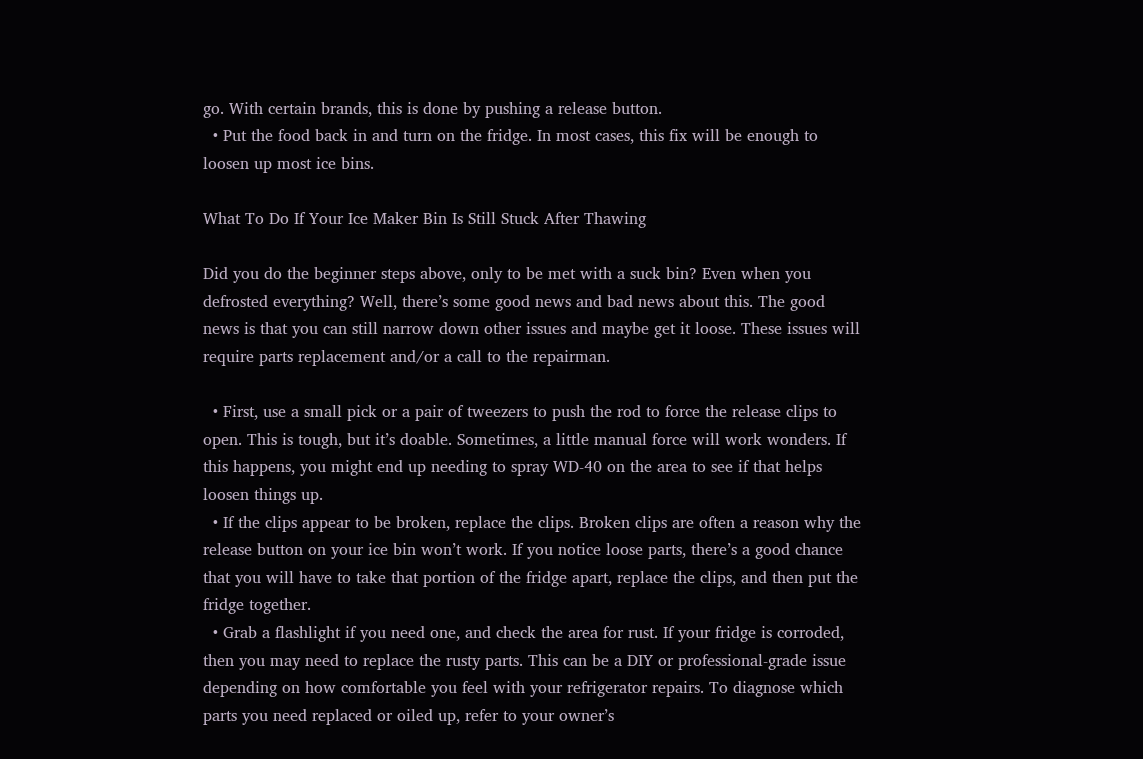go. With certain brands, this is done by pushing a release button.
  • Put the food back in and turn on the fridge. In most cases, this fix will be enough to loosen up most ice bins.

What To Do If Your Ice Maker Bin Is Still Stuck After Thawing

Did you do the beginner steps above, only to be met with a suck bin? Even when you defrosted everything? Well, there’s some good news and bad news about this. The good news is that you can still narrow down other issues and maybe get it loose. These issues will require parts replacement and/or a call to the repairman.

  • First, use a small pick or a pair of tweezers to push the rod to force the release clips to open. This is tough, but it’s doable. Sometimes, a little manual force will work wonders. If this happens, you might end up needing to spray WD-40 on the area to see if that helps loosen things up.
  • If the clips appear to be broken, replace the clips. Broken clips are often a reason why the release button on your ice bin won’t work. If you notice loose parts, there’s a good chance that you will have to take that portion of the fridge apart, replace the clips, and then put the fridge together.
  • Grab a flashlight if you need one, and check the area for rust. If your fridge is corroded, then you may need to replace the rusty parts. This can be a DIY or professional-grade issue depending on how comfortable you feel with your refrigerator repairs. To diagnose which parts you need replaced or oiled up, refer to your owner’s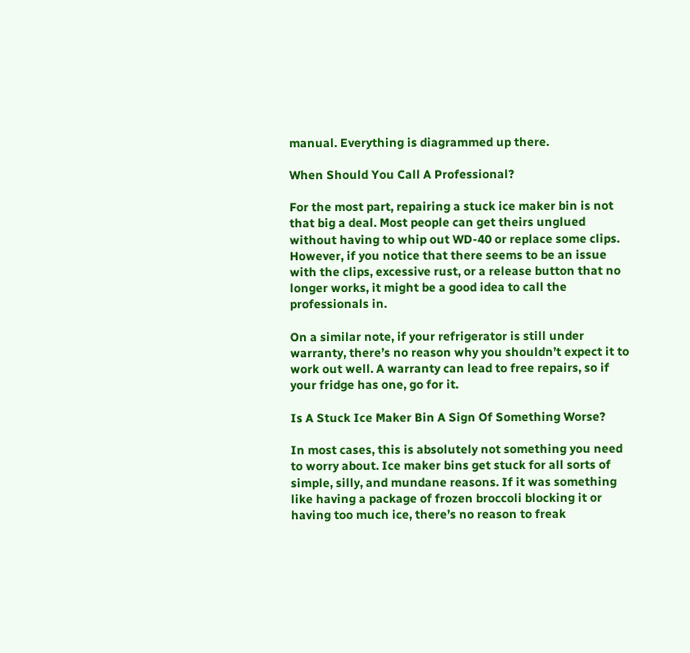manual. Everything is diagrammed up there.

When Should You Call A Professional?

For the most part, repairing a stuck ice maker bin is not that big a deal. Most people can get theirs unglued without having to whip out WD-40 or replace some clips. However, if you notice that there seems to be an issue with the clips, excessive rust, or a release button that no longer works, it might be a good idea to call the professionals in.

On a similar note, if your refrigerator is still under warranty, there’s no reason why you shouldn’t expect it to work out well. A warranty can lead to free repairs, so if your fridge has one, go for it.

Is A Stuck Ice Maker Bin A Sign Of Something Worse?

In most cases, this is absolutely not something you need to worry about. Ice maker bins get stuck for all sorts of simple, silly, and mundane reasons. If it was something like having a package of frozen broccoli blocking it or having too much ice, there’s no reason to freak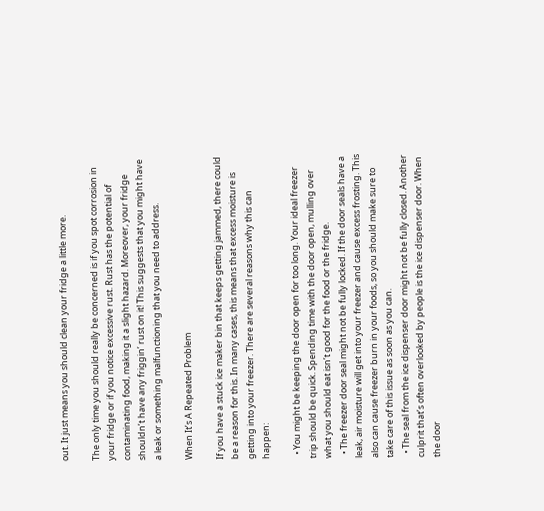out. It just means you should clean your fridge a little more.

The only time you should really be concerned is if you spot corrosion in your fridge or if you notice excessive rust. Rust has the potential of contaminating food, making it a slight hazard. Moreover, your fridge shouldn’t have any friggin’ rust on it! This suggests that you might have a leak or something malfunctioning that you need to address.

When It’s A Repeated Problem

If you have a stuck ice maker bin that keeps getting jammed, there could be a reason for this. In many cases, this means that excess moisture is getting into your freezer. There are several reasons why this can happen:

  • You might be keeping the door open for too long. Your ideal freezer trip should be quick. Spending time with the door open, mulling over what you should eat isn’t good for the food or the fridge.
  • The freezer door seal might not be fully locked. If the door seals have a leak, air moisture will get into your freezer and cause excess frosting. This also can cause freezer burn in your foods, so you should make sure to take care of this issue as soon as you can.
  • The seal from the ice dispenser door might not be fully closed. Another culprit that’s often overlooked by people is the ice dispenser door. When the door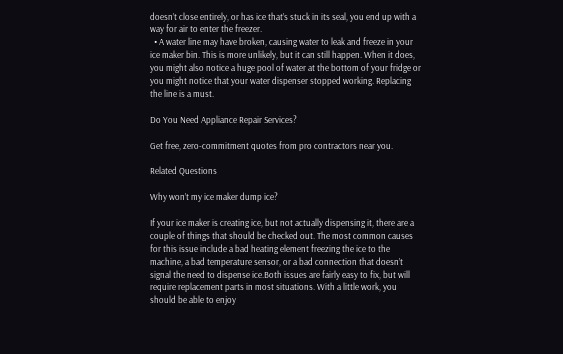doesn’t close entirely, or has ice that’s stuck in its seal, you end up with a way for air to enter the freezer.
  • A water line may have broken, causing water to leak and freeze in your ice maker bin. This is more unlikely, but it can still happen. When it does, you might also notice a huge pool of water at the bottom of your fridge or you might notice that your water dispenser stopped working. Replacing the line is a must.

Do You Need Appliance Repair Services?

Get free, zero-commitment quotes from pro contractors near you.

Related Questions

Why won’t my ice maker dump ice?

If your ice maker is creating ice, but not actually dispensing it, there are a couple of things that should be checked out. The most common causes for this issue include a bad heating element freezing the ice to the machine, a bad temperature sensor, or a bad connection that doesn’t signal the need to dispense ice.Both issues are fairly easy to fix, but will require replacement parts in most situations. With a little work, you should be able to enjoy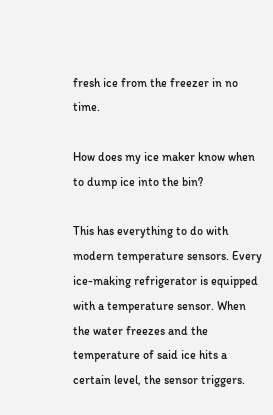fresh ice from the freezer in no time.

How does my ice maker know when to dump ice into the bin?

This has everything to do with modern temperature sensors. Every ice-making refrigerator is equipped with a temperature sensor. When the water freezes and the temperature of said ice hits a certain level, the sensor triggers.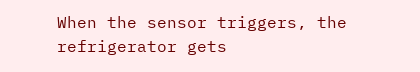When the sensor triggers, the refrigerator gets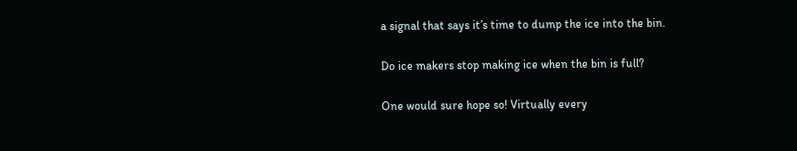a signal that says it’s time to dump the ice into the bin.

Do ice makers stop making ice when the bin is full?

One would sure hope so! Virtually every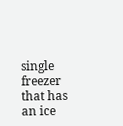single freezer that has an ice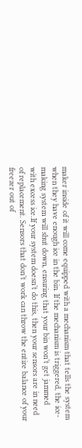maker inside of it will come equipped with a mechanism that tells the system when they have enough ice in the bin. If the mechanism is triggered, the ice-making system will shut down, ensuring that your bin won’t get jammed with excess ice.If your system doesn’t do this, then your sensors are in need of replacement. Sensors that don’t work can throw the entire balance of your freezer out of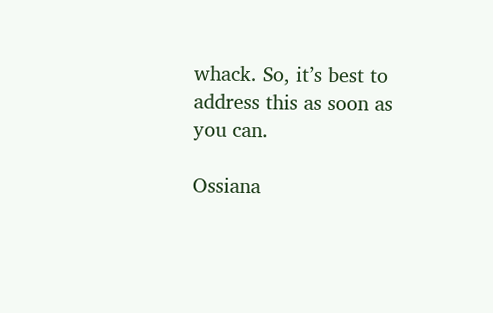whack. So, it’s best to address this as soon as you can.

Ossiana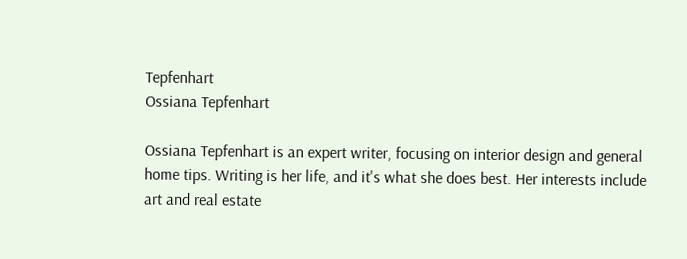Tepfenhart
Ossiana Tepfenhart

Ossiana Tepfenhart is an expert writer, focusing on interior design and general home tips. Writing is her life, and it's what she does best. Her interests include art and real estate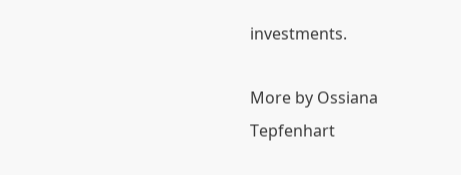investments.

More by Ossiana Tepfenhart